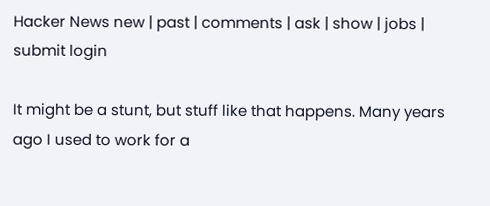Hacker News new | past | comments | ask | show | jobs | submit login

It might be a stunt, but stuff like that happens. Many years ago I used to work for a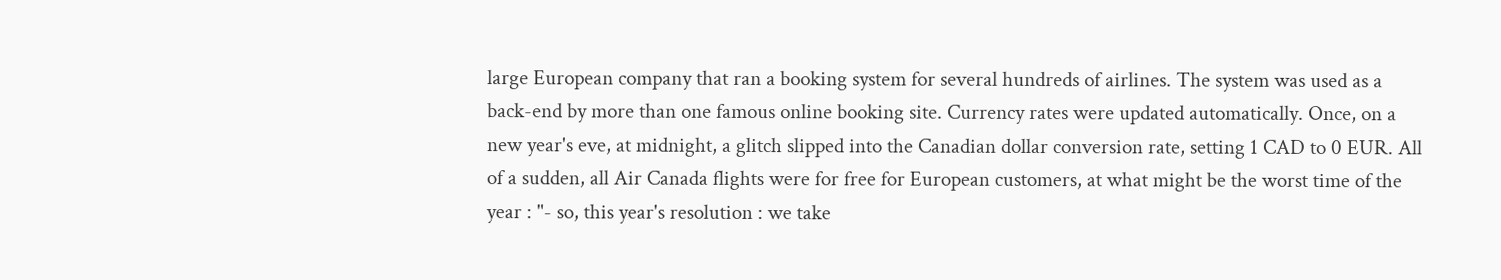large European company that ran a booking system for several hundreds of airlines. The system was used as a back-end by more than one famous online booking site. Currency rates were updated automatically. Once, on a new year's eve, at midnight, a glitch slipped into the Canadian dollar conversion rate, setting 1 CAD to 0 EUR. All of a sudden, all Air Canada flights were for free for European customers, at what might be the worst time of the year : "- so, this year's resolution : we take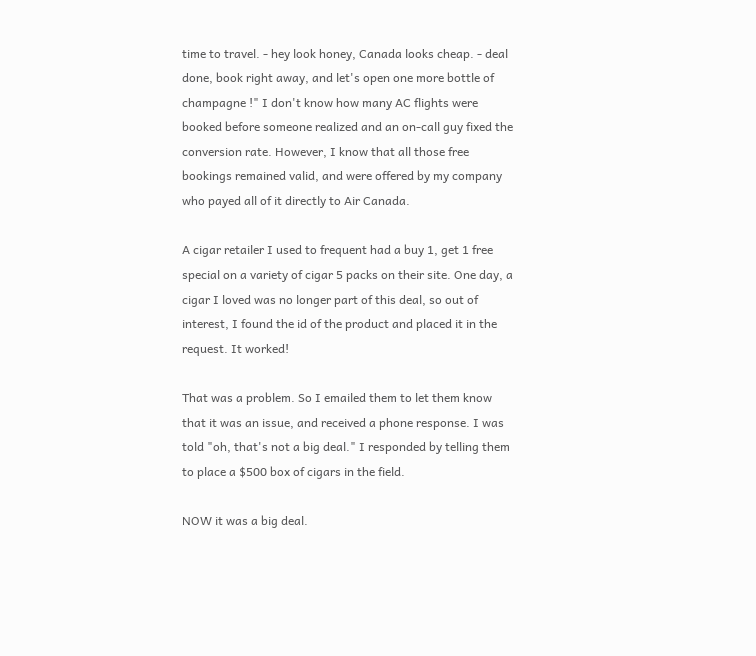time to travel. - hey look honey, Canada looks cheap. - deal done, book right away, and let's open one more bottle of champagne !" I don't know how many AC flights were booked before someone realized and an on-call guy fixed the conversion rate. However, I know that all those free bookings remained valid, and were offered by my company who payed all of it directly to Air Canada.

A cigar retailer I used to frequent had a buy 1, get 1 free special on a variety of cigar 5 packs on their site. One day, a cigar I loved was no longer part of this deal, so out of interest, I found the id of the product and placed it in the request. It worked!

That was a problem. So I emailed them to let them know that it was an issue, and received a phone response. I was told "oh, that's not a big deal." I responded by telling them to place a $500 box of cigars in the field.

NOW it was a big deal.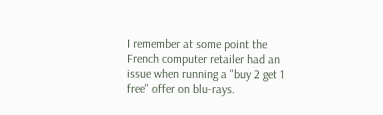I remember at some point the French computer retailer had an issue when running a "buy 2 get 1 free" offer on blu-rays.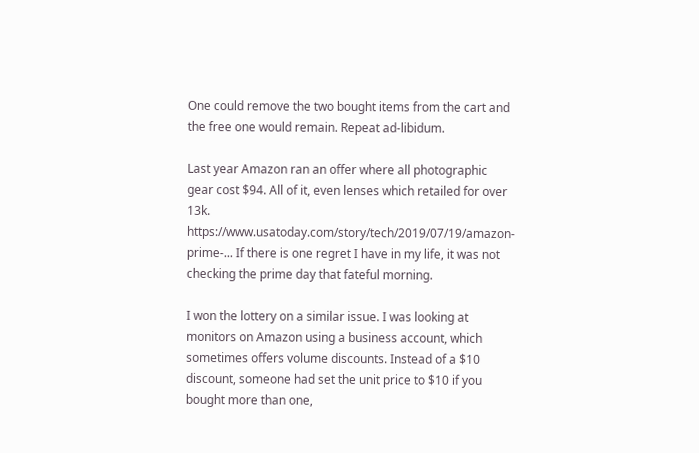One could remove the two bought items from the cart and the free one would remain. Repeat ad-libidum.

Last year Amazon ran an offer where all photographic gear cost $94. All of it, even lenses which retailed for over 13k. https://www.usatoday.com/story/tech/2019/07/19/amazon-prime-... If there is one regret I have in my life, it was not checking the prime day that fateful morning.

I won the lottery on a similar issue. I was looking at monitors on Amazon using a business account, which sometimes offers volume discounts. Instead of a $10 discount, someone had set the unit price to $10 if you bought more than one,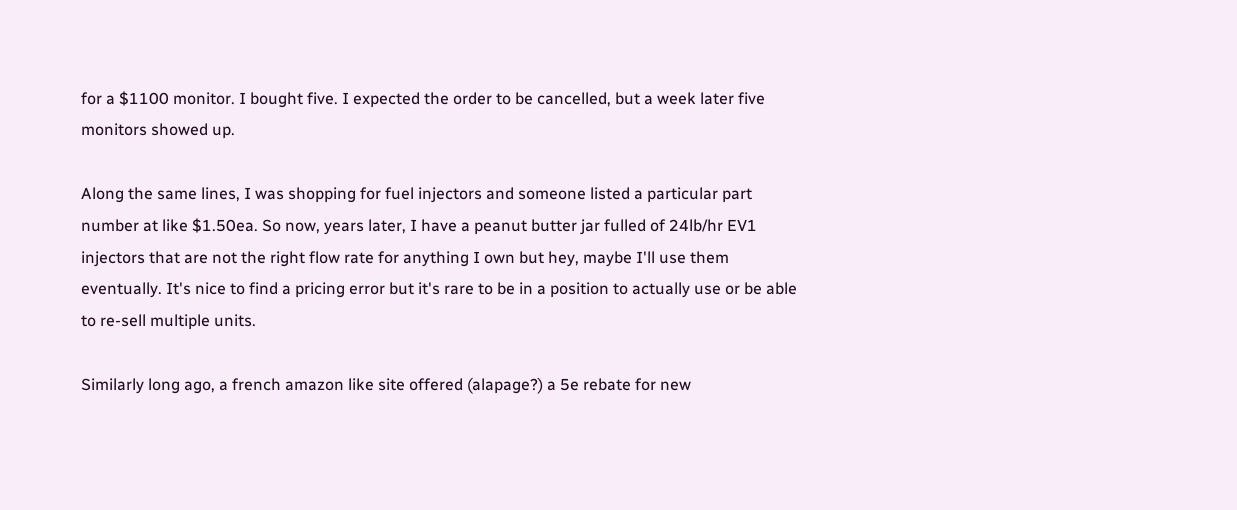for a $1100 monitor. I bought five. I expected the order to be cancelled, but a week later five monitors showed up.

Along the same lines, I was shopping for fuel injectors and someone listed a particular part number at like $1.50ea. So now, years later, I have a peanut butter jar fulled of 24lb/hr EV1 injectors that are not the right flow rate for anything I own but hey, maybe I'll use them eventually. It's nice to find a pricing error but it's rare to be in a position to actually use or be able to re-sell multiple units.

Similarly long ago, a french amazon like site offered (alapage?) a 5e rebate for new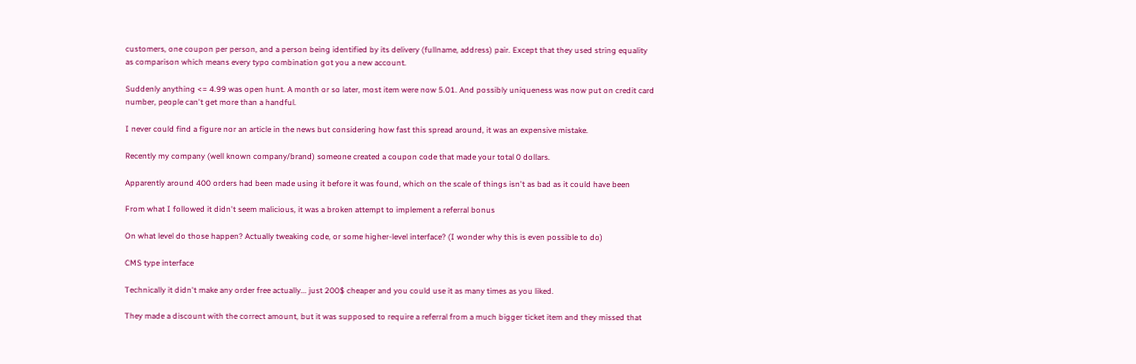customers, one coupon per person, and a person being identified by its delivery (fullname, address) pair. Except that they used string equality as comparison which means every typo combination got you a new account.

Suddenly anything <= 4.99 was open hunt. A month or so later, most item were now 5.01. And possibly uniqueness was now put on credit card number, people can't get more than a handful.

I never could find a figure nor an article in the news but considering how fast this spread around, it was an expensive mistake.

Recently my company (well known company/brand) someone created a coupon code that made your total 0 dollars.

Apparently around 400 orders had been made using it before it was found, which on the scale of things isn't as bad as it could have been

From what I followed it didn't seem malicious, it was a broken attempt to implement a referral bonus

On what level do those happen? Actually tweaking code, or some higher-level interface? (I wonder why this is even possible to do)

CMS type interface

Technically it didn't make any order free actually... just 200$ cheaper and you could use it as many times as you liked.

They made a discount with the correct amount, but it was supposed to require a referral from a much bigger ticket item and they missed that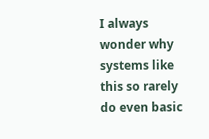I always wonder why systems like this so rarely do even basic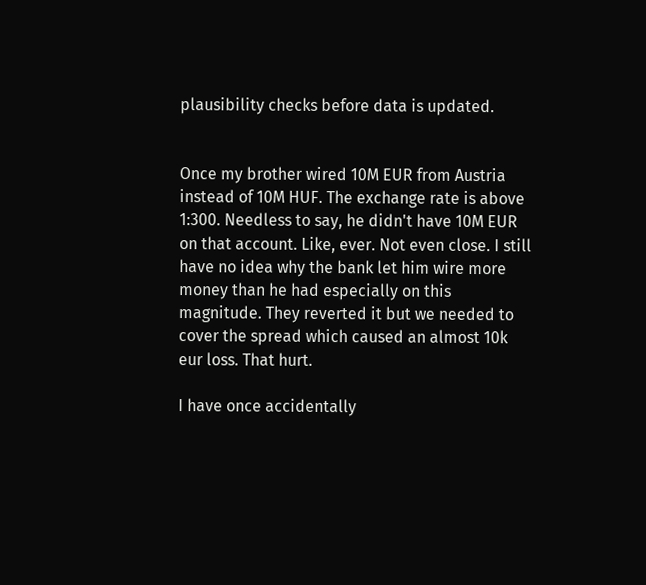plausibility checks before data is updated.


Once my brother wired 10M EUR from Austria instead of 10M HUF. The exchange rate is above 1:300. Needless to say, he didn't have 10M EUR on that account. Like, ever. Not even close. I still have no idea why the bank let him wire more money than he had especially on this magnitude. They reverted it but we needed to cover the spread which caused an almost 10k eur loss. That hurt.

I have once accidentally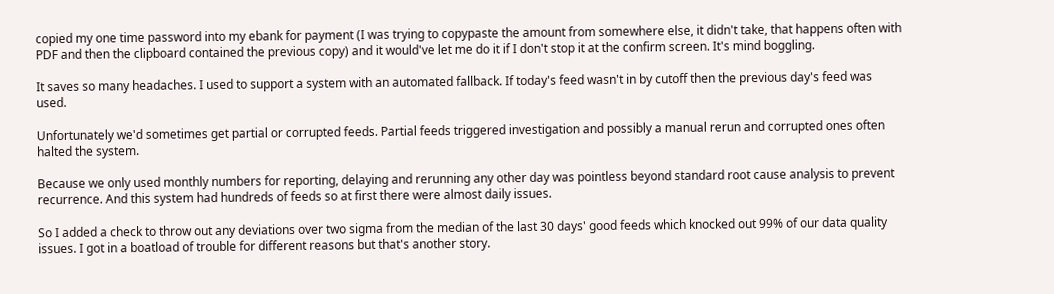copied my one time password into my ebank for payment (I was trying to copypaste the amount from somewhere else, it didn't take, that happens often with PDF and then the clipboard contained the previous copy) and it would've let me do it if I don't stop it at the confirm screen. It's mind boggling.

It saves so many headaches. I used to support a system with an automated fallback. If today's feed wasn't in by cutoff then the previous day's feed was used.

Unfortunately we'd sometimes get partial or corrupted feeds. Partial feeds triggered investigation and possibly a manual rerun and corrupted ones often halted the system.

Because we only used monthly numbers for reporting, delaying and rerunning any other day was pointless beyond standard root cause analysis to prevent recurrence. And this system had hundreds of feeds so at first there were almost daily issues.

So I added a check to throw out any deviations over two sigma from the median of the last 30 days' good feeds which knocked out 99% of our data quality issues. I got in a boatload of trouble for different reasons but that's another story.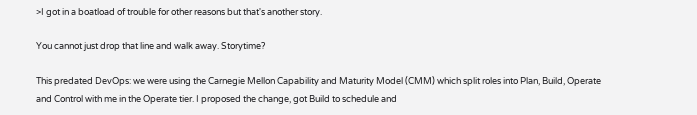>I got in a boatload of trouble for other reasons but that's another story.

You cannot just drop that line and walk away. Storytime?

This predated DevOps: we were using the Carnegie Mellon Capability and Maturity Model (CMM) which split roles into Plan, Build, Operate and Control with me in the Operate tier. I proposed the change, got Build to schedule and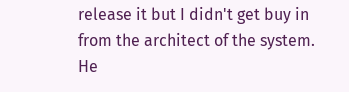release it but I didn't get buy in from the architect of the system. He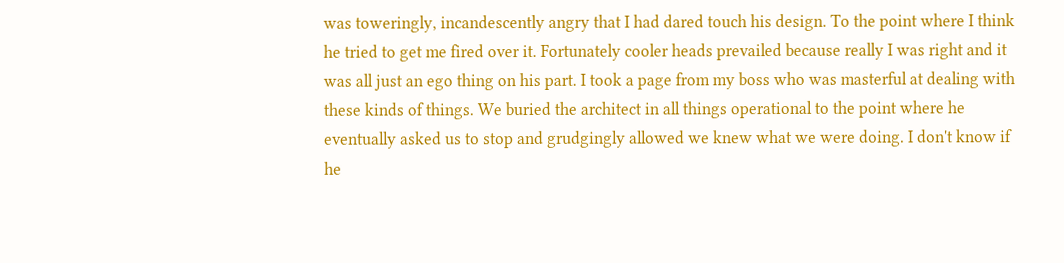was toweringly, incandescently angry that I had dared touch his design. To the point where I think he tried to get me fired over it. Fortunately cooler heads prevailed because really I was right and it was all just an ego thing on his part. I took a page from my boss who was masterful at dealing with these kinds of things. We buried the architect in all things operational to the point where he eventually asked us to stop and grudgingly allowed we knew what we were doing. I don't know if he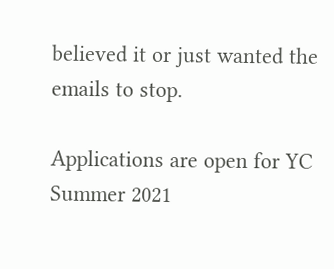believed it or just wanted the emails to stop.

Applications are open for YC Summer 2021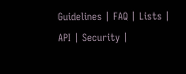Guidelines | FAQ | Lists | API | Security |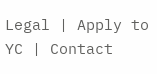Legal | Apply to YC | Contact